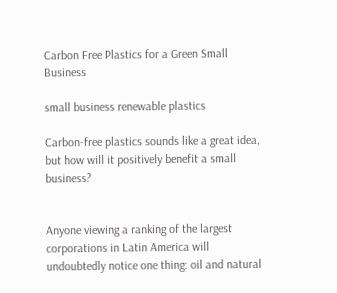Carbon Free Plastics for a Green Small Business

small business renewable plastics

Carbon-free plastics sounds like a great idea, but how will it positively benefit a small business?


Anyone viewing a ranking of the largest corporations in Latin America will undoubtedly notice one thing: oil and natural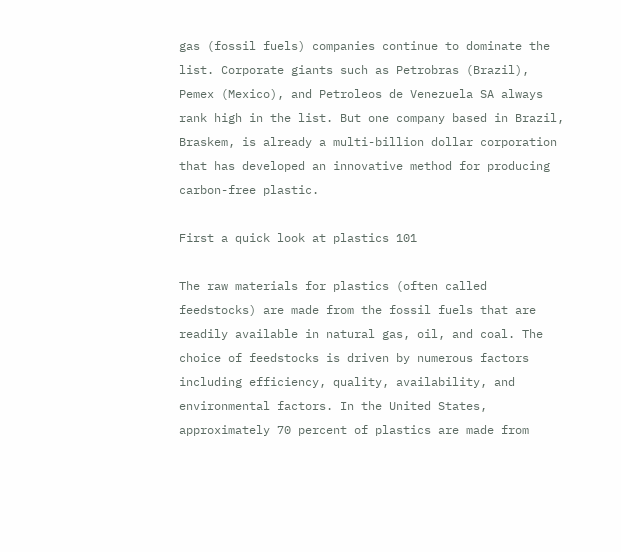gas (fossil fuels) companies continue to dominate the list. Corporate giants such as Petrobras (Brazil), Pemex (Mexico), and Petroleos de Venezuela SA always rank high in the list. But one company based in Brazil, Braskem, is already a multi-billion dollar corporation that has developed an innovative method for producing carbon-free plastic.

First a quick look at plastics 101

The raw materials for plastics (often called feedstocks) are made from the fossil fuels that are readily available in natural gas, oil, and coal. The choice of feedstocks is driven by numerous factors including efficiency, quality, availability, and environmental factors. In the United States, approximately 70 percent of plastics are made from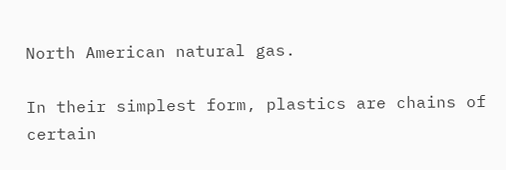North American natural gas.

In their simplest form, plastics are chains of certain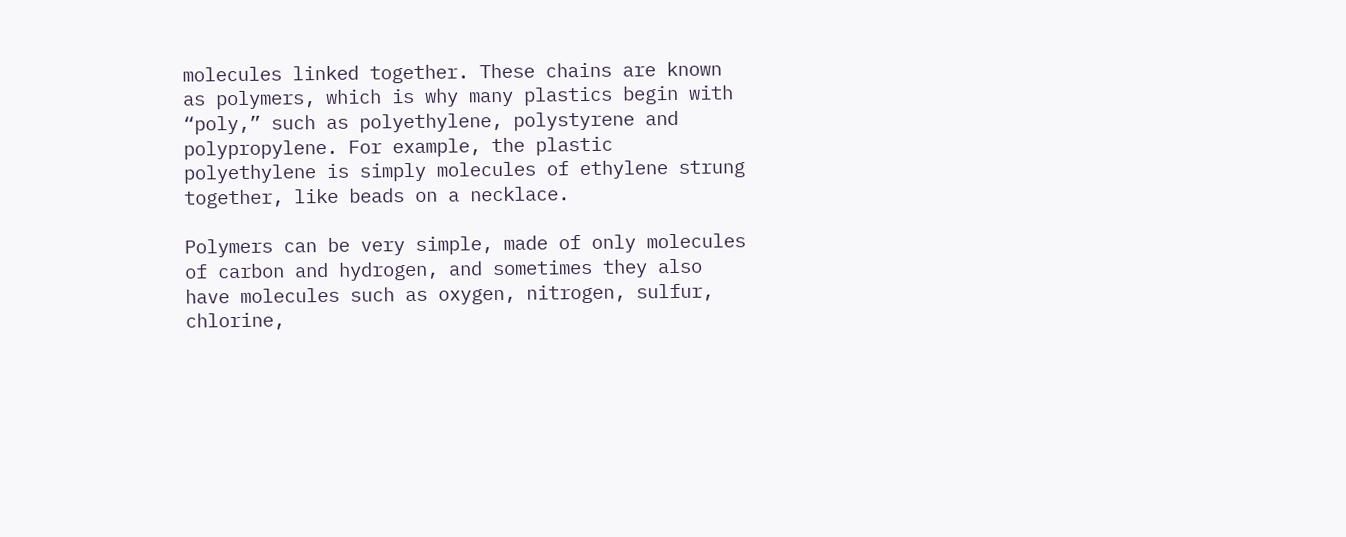molecules linked together. These chains are known as polymers, which is why many plastics begin with “poly,” such as polyethylene, polystyrene and polypropylene. For example, the plastic polyethylene is simply molecules of ethylene strung together, like beads on a necklace.

Polymers can be very simple, made of only molecules of carbon and hydrogen, and sometimes they also have molecules such as oxygen, nitrogen, sulfur, chlorine,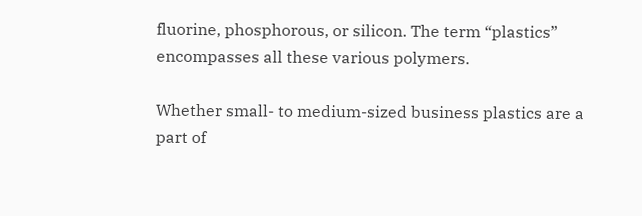fluorine, phosphorous, or silicon. The term “plastics” encompasses all these various polymers.

Whether small- to medium-sized business plastics are a part of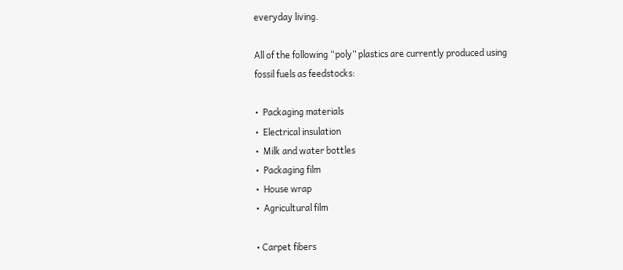everyday living.

All of the following “poly” plastics are currently produced using fossil fuels as feedstocks:

•  Packaging materials
•  Electrical insulation
•  Milk and water bottles
•  Packaging film
•  House wrap
•  Agricultural film

• Carpet fibers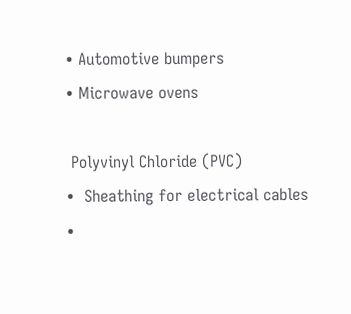• Automotive bumpers
• Microwave ovens

 Polyvinyl Chloride (PVC)
•  Sheathing for electrical cables
•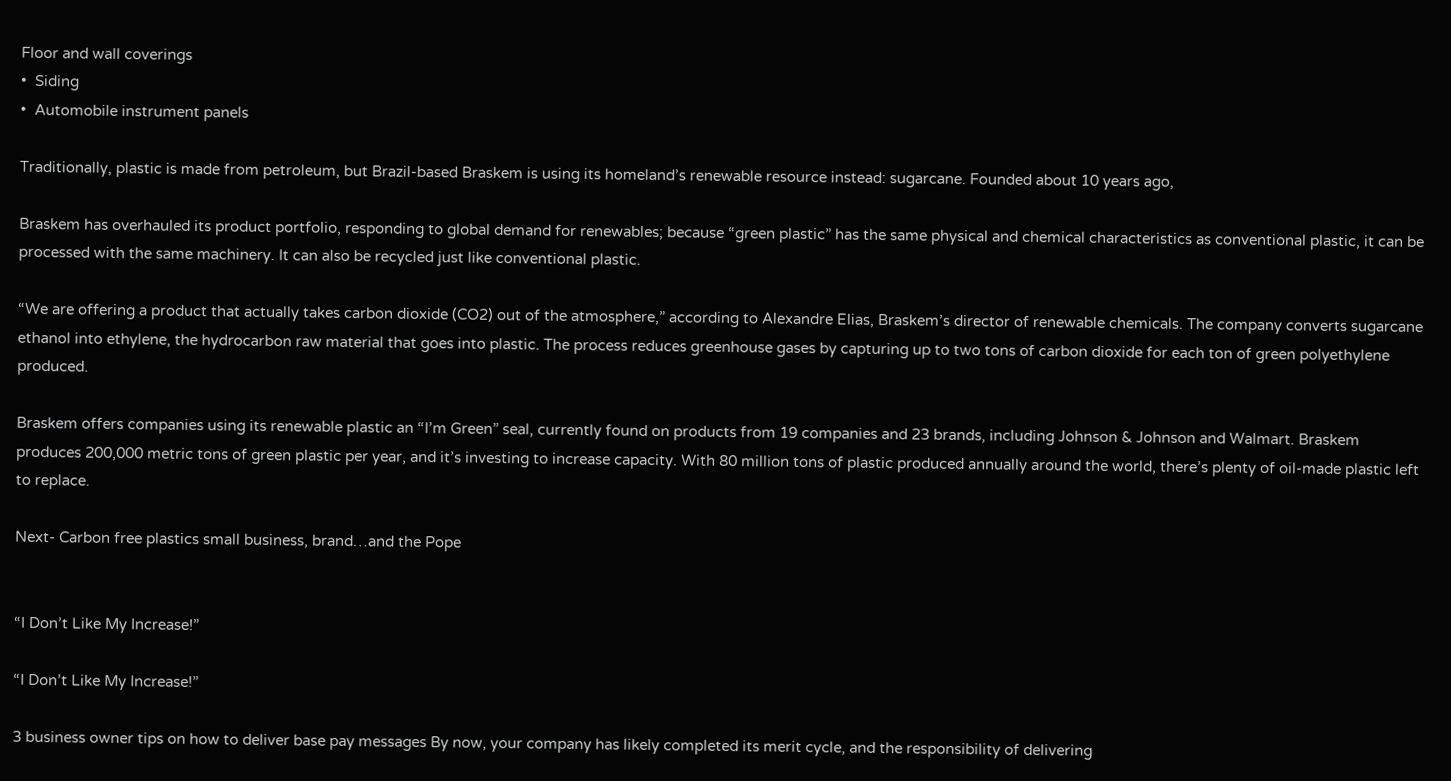Floor and wall coverings
•  Siding
•  Automobile instrument panels

Traditionally, plastic is made from petroleum, but Brazil-based Braskem is using its homeland’s renewable resource instead: sugarcane. Founded about 10 years ago,

Braskem has overhauled its product portfolio, responding to global demand for renewables; because “green plastic” has the same physical and chemical characteristics as conventional plastic, it can be processed with the same machinery. It can also be recycled just like conventional plastic.

“We are offering a product that actually takes carbon dioxide (CO2) out of the atmosphere,” according to Alexandre Elias, Braskem’s director of renewable chemicals. The company converts sugarcane ethanol into ethylene, the hydrocarbon raw material that goes into plastic. The process reduces greenhouse gases by capturing up to two tons of carbon dioxide for each ton of green polyethylene produced.

Braskem offers companies using its renewable plastic an “I’m Green” seal, currently found on products from 19 companies and 23 brands, including Johnson & Johnson and Walmart. Braskem produces 200,000 metric tons of green plastic per year, and it’s investing to increase capacity. With 80 million tons of plastic produced annually around the world, there’s plenty of oil-made plastic left to replace.

Next- Carbon free plastics small business, brand…and the Pope


“I Don’t Like My Increase!”

“I Don’t Like My Increase!”

3 business owner tips on how to deliver base pay messages By now, your company has likely completed its merit cycle, and the responsibility of delivering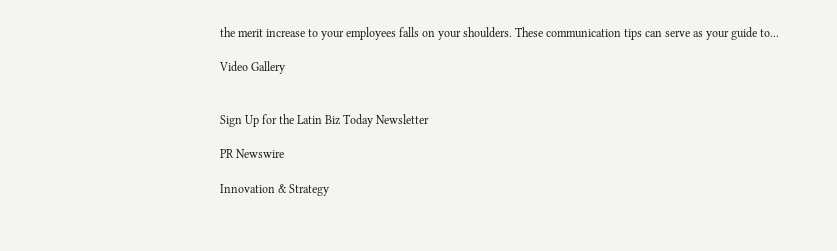the merit increase to your employees falls on your shoulders. These communication tips can serve as your guide to...

Video Gallery


Sign Up for the Latin Biz Today Newsletter

PR Newswire

Innovation & Strategy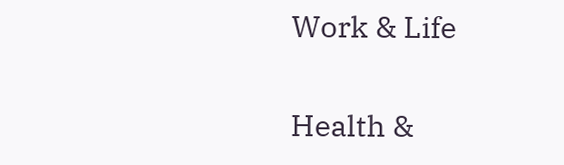Work & Life


Health &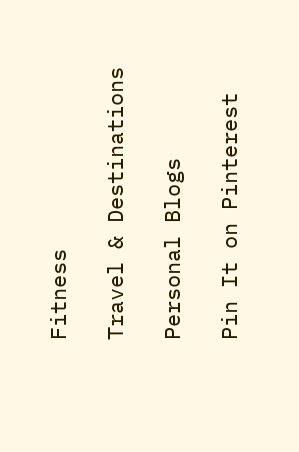Fitness

Travel & Destinations

Personal Blogs

Pin It on Pinterest